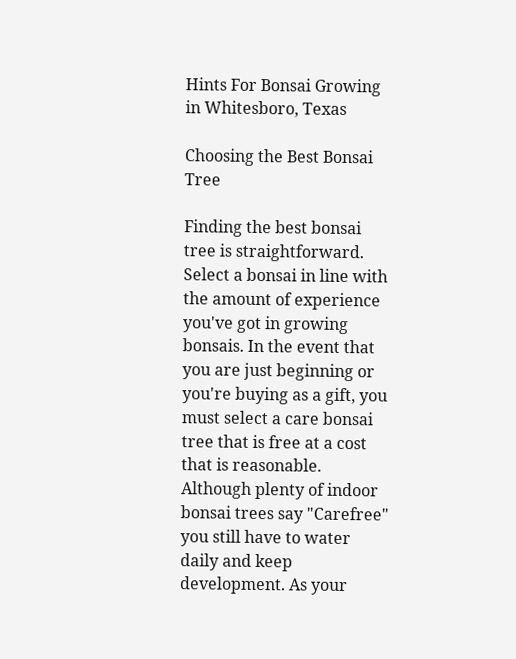Hints For Bonsai Growing in Whitesboro, Texas

Choosing the Best Bonsai Tree

Finding the best bonsai tree is straightforward. Select a bonsai in line with the amount of experience you've got in growing bonsais. In the event that you are just beginning or you're buying as a gift, you must select a care bonsai tree that is free at a cost that is reasonable. Although plenty of indoor bonsai trees say "Carefree" you still have to water daily and keep development. As your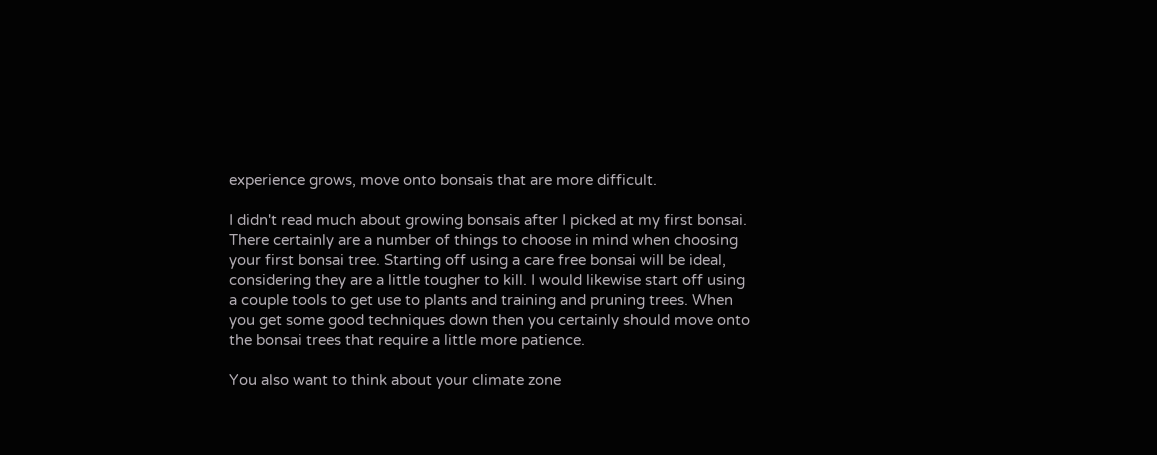experience grows, move onto bonsais that are more difficult.

I didn't read much about growing bonsais after I picked at my first bonsai. There certainly are a number of things to choose in mind when choosing your first bonsai tree. Starting off using a care free bonsai will be ideal, considering they are a little tougher to kill. I would likewise start off using a couple tools to get use to plants and training and pruning trees. When you get some good techniques down then you certainly should move onto the bonsai trees that require a little more patience.

You also want to think about your climate zone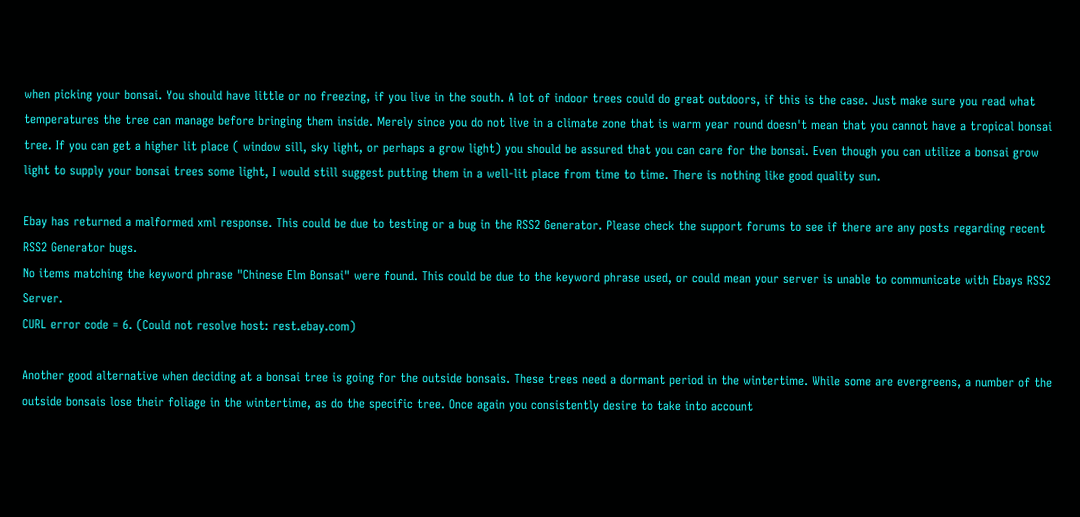when picking your bonsai. You should have little or no freezing, if you live in the south. A lot of indoor trees could do great outdoors, if this is the case. Just make sure you read what temperatures the tree can manage before bringing them inside. Merely since you do not live in a climate zone that is warm year round doesn't mean that you cannot have a tropical bonsai tree. If you can get a higher lit place ( window sill, sky light, or perhaps a grow light) you should be assured that you can care for the bonsai. Even though you can utilize a bonsai grow light to supply your bonsai trees some light, I would still suggest putting them in a well-lit place from time to time. There is nothing like good quality sun.

Ebay has returned a malformed xml response. This could be due to testing or a bug in the RSS2 Generator. Please check the support forums to see if there are any posts regarding recent RSS2 Generator bugs.
No items matching the keyword phrase "Chinese Elm Bonsai" were found. This could be due to the keyword phrase used, or could mean your server is unable to communicate with Ebays RSS2 Server.
CURL error code = 6. (Could not resolve host: rest.ebay.com)

Another good alternative when deciding at a bonsai tree is going for the outside bonsais. These trees need a dormant period in the wintertime. While some are evergreens, a number of the outside bonsais lose their foliage in the wintertime, as do the specific tree. Once again you consistently desire to take into account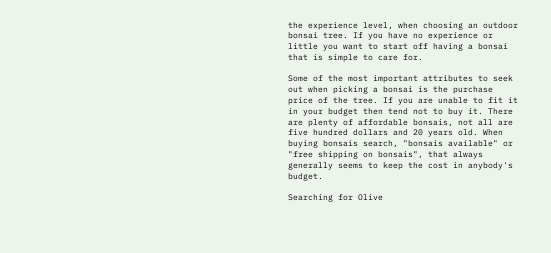the experience level, when choosing an outdoor bonsai tree. If you have no experience or little you want to start off having a bonsai that is simple to care for.

Some of the most important attributes to seek out when picking a bonsai is the purchase price of the tree. If you are unable to fit it in your budget then tend not to buy it. There are plenty of affordable bonsais, not all are five hundred dollars and 20 years old. When buying bonsais search, "bonsais available" or "free shipping on bonsais", that always generally seems to keep the cost in anybody's budget.

Searching for Olive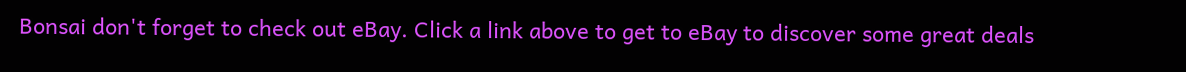Bonsai don't forget to check out eBay. Click a link above to get to eBay to discover some great deals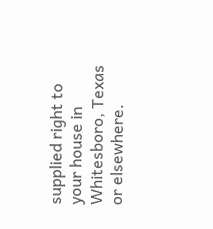supplied right to your house in Whitesboro, Texas or elsewhere.